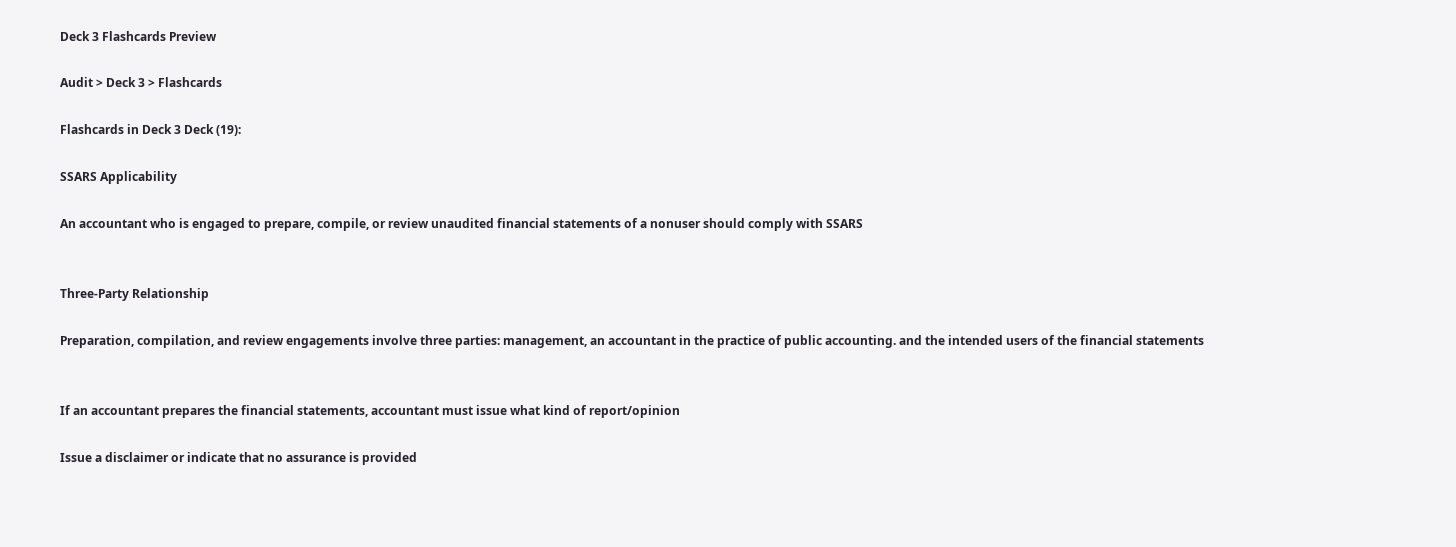Deck 3 Flashcards Preview

Audit > Deck 3 > Flashcards

Flashcards in Deck 3 Deck (19):

SSARS Applicability

An accountant who is engaged to prepare, compile, or review unaudited financial statements of a nonuser should comply with SSARS


Three-Party Relationship

Preparation, compilation, and review engagements involve three parties: management, an accountant in the practice of public accounting. and the intended users of the financial statements


If an accountant prepares the financial statements, accountant must issue what kind of report/opinion

Issue a disclaimer or indicate that no assurance is provided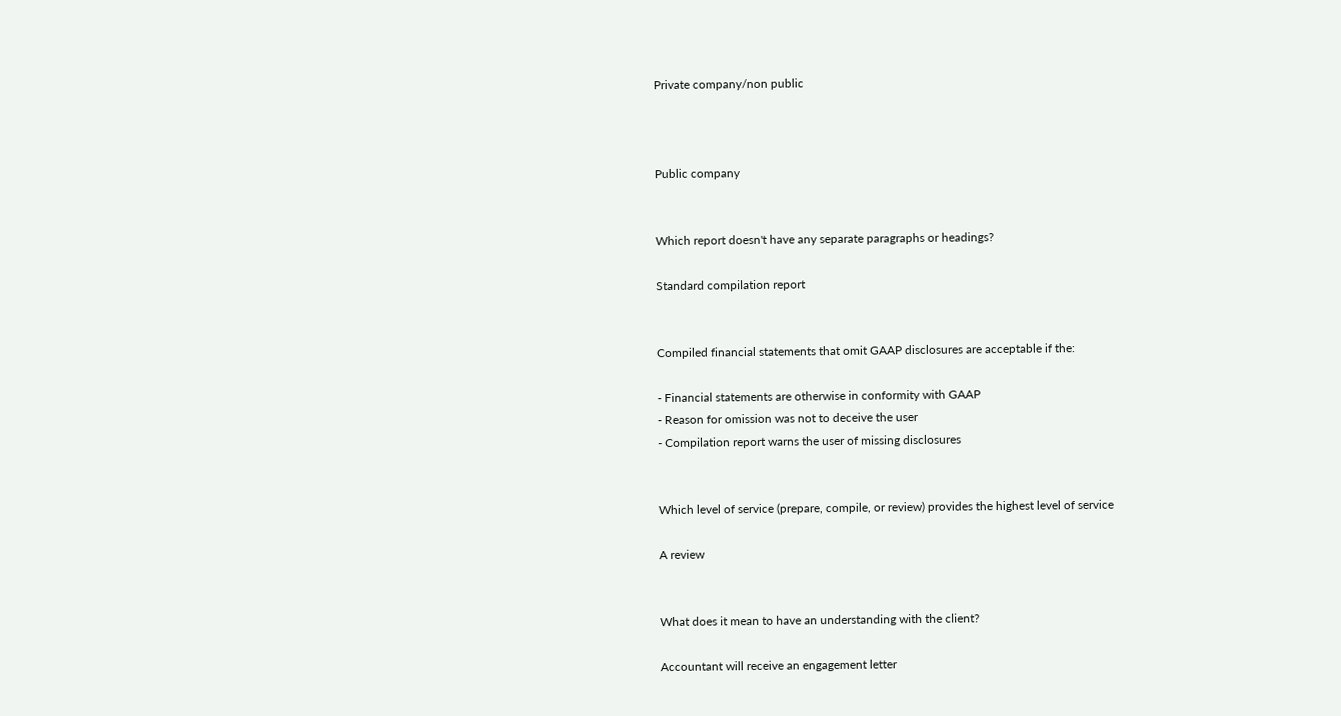Private company/non public



Public company


Which report doesn't have any separate paragraphs or headings?

Standard compilation report


Compiled financial statements that omit GAAP disclosures are acceptable if the:

- Financial statements are otherwise in conformity with GAAP
- Reason for omission was not to deceive the user
- Compilation report warns the user of missing disclosures


Which level of service (prepare, compile, or review) provides the highest level of service

A review


What does it mean to have an understanding with the client?

Accountant will receive an engagement letter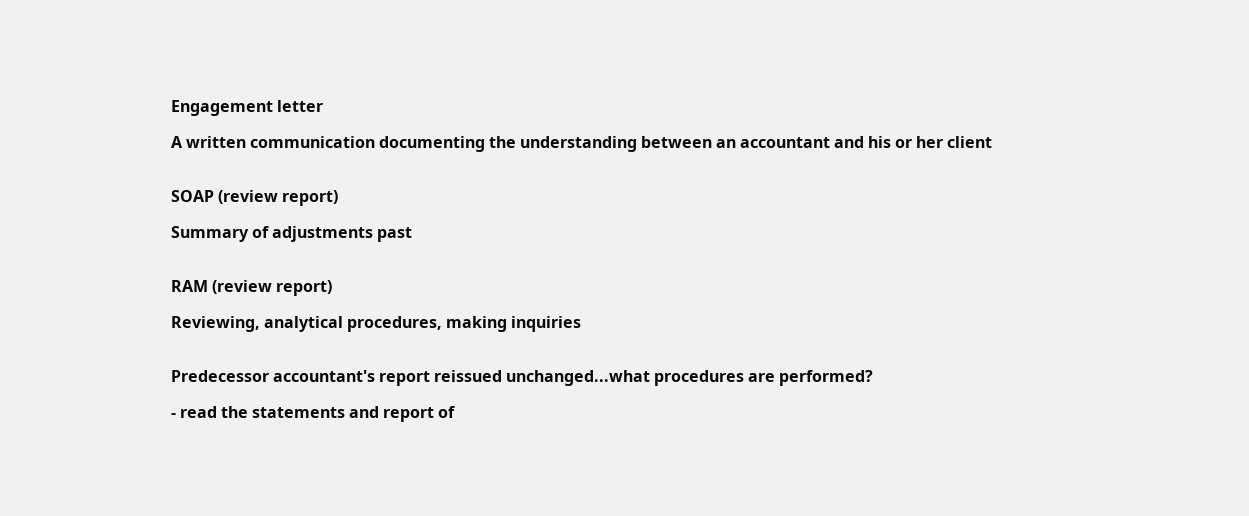Engagement letter

A written communication documenting the understanding between an accountant and his or her client


SOAP (review report)

Summary of adjustments past


RAM (review report)

Reviewing, analytical procedures, making inquiries


Predecessor accountant's report reissued unchanged...what procedures are performed?

- read the statements and report of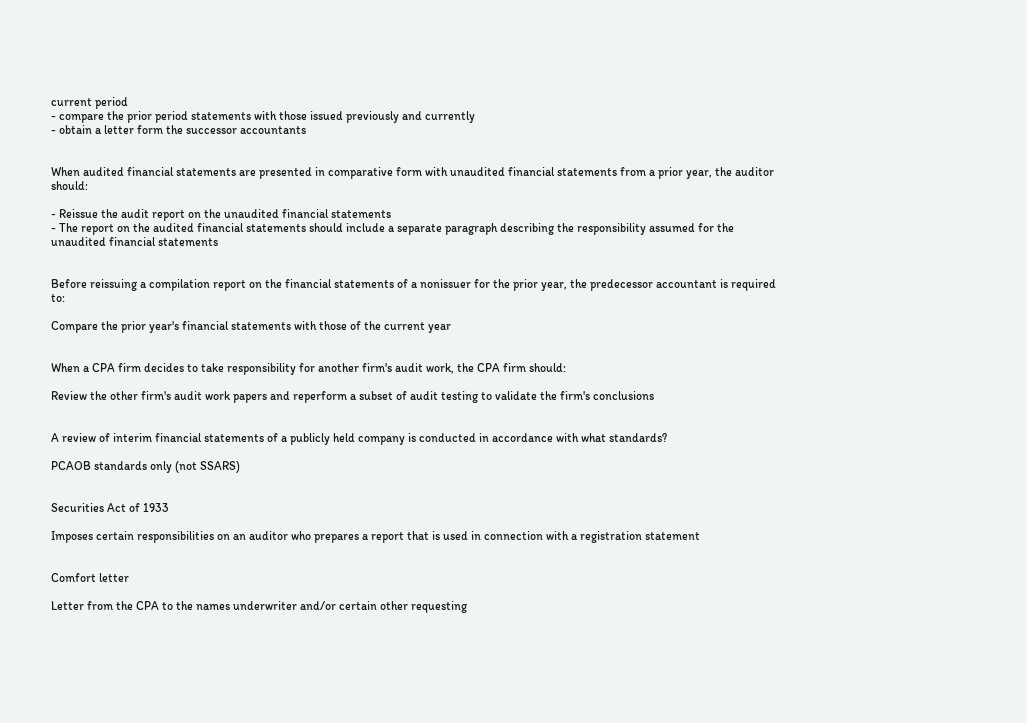current period
- compare the prior period statements with those issued previously and currently
- obtain a letter form the successor accountants


When audited financial statements are presented in comparative form with unaudited financial statements from a prior year, the auditor should:

- Reissue the audit report on the unaudited financial statements
- The report on the audited financial statements should include a separate paragraph describing the responsibility assumed for the unaudited financial statements


Before reissuing a compilation report on the financial statements of a nonissuer for the prior year, the predecessor accountant is required to:

Compare the prior year's financial statements with those of the current year


When a CPA firm decides to take responsibility for another firm's audit work, the CPA firm should:

Review the other firm's audit work papers and reperform a subset of audit testing to validate the firm's conclusions


A review of interim financial statements of a publicly held company is conducted in accordance with what standards?

PCAOB standards only (not SSARS)


Securities Act of 1933

Imposes certain responsibilities on an auditor who prepares a report that is used in connection with a registration statement


Comfort letter

Letter from the CPA to the names underwriter and/or certain other requesting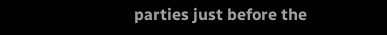parties just before the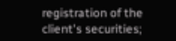registration of the client's securities;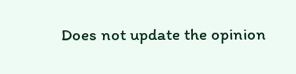Does not update the opinion